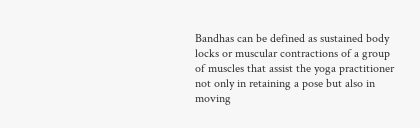Bandhas can be defined as sustained body locks or muscular contractions of a group of muscles that assist the yoga practitioner not only in retaining a pose but also in moving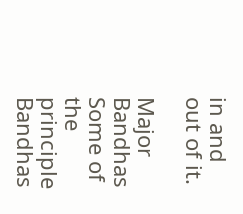in and out of it.

Major Bandhas
Some of the principle Bandhas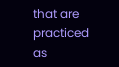that are practiced as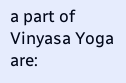a part of Vinyasa Yoga are: